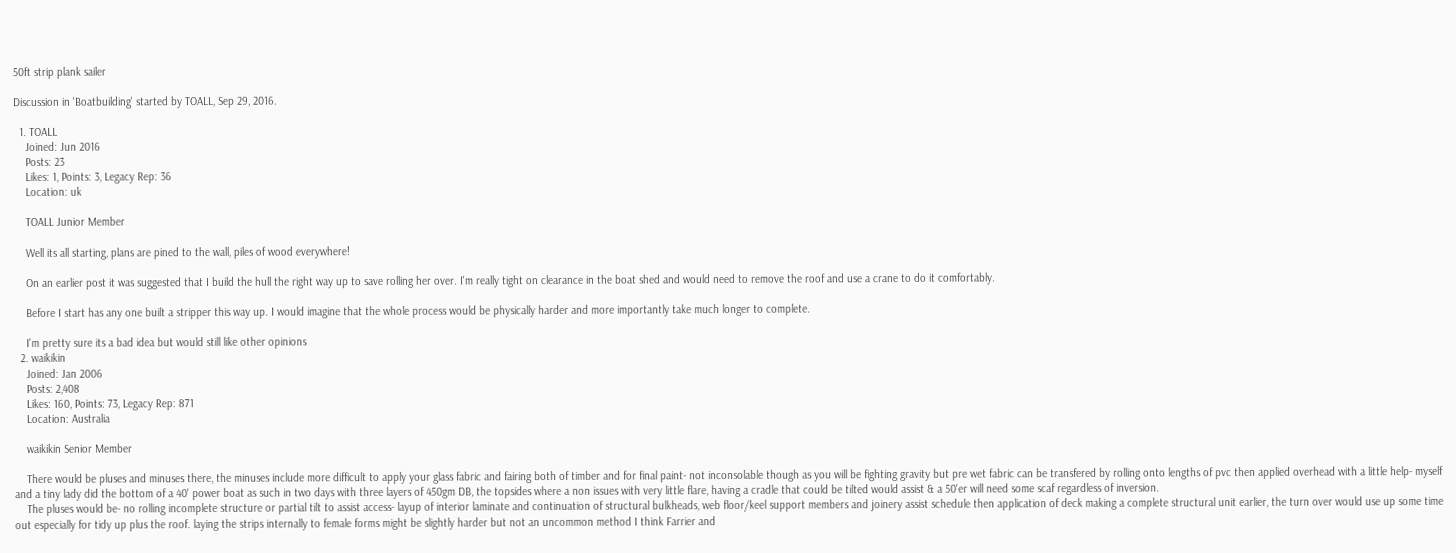50ft strip plank sailer

Discussion in 'Boatbuilding' started by TOALL, Sep 29, 2016.

  1. TOALL
    Joined: Jun 2016
    Posts: 23
    Likes: 1, Points: 3, Legacy Rep: 36
    Location: uk

    TOALL Junior Member

    Well its all starting, plans are pined to the wall, piles of wood everywhere!

    On an earlier post it was suggested that I build the hull the right way up to save rolling her over. I'm really tight on clearance in the boat shed and would need to remove the roof and use a crane to do it comfortably.

    Before I start has any one built a stripper this way up. I would imagine that the whole process would be physically harder and more importantly take much longer to complete.

    I'm pretty sure its a bad idea but would still like other opinions
  2. waikikin
    Joined: Jan 2006
    Posts: 2,408
    Likes: 160, Points: 73, Legacy Rep: 871
    Location: Australia

    waikikin Senior Member

    There would be pluses and minuses there, the minuses include more difficult to apply your glass fabric and fairing both of timber and for final paint- not inconsolable though as you will be fighting gravity but pre wet fabric can be transfered by rolling onto lengths of pvc then applied overhead with a little help- myself and a tiny lady did the bottom of a 40' power boat as such in two days with three layers of 450gm DB, the topsides where a non issues with very little flare, having a cradle that could be tilted would assist & a 50'er will need some scaf regardless of inversion.
    The pluses would be- no rolling incomplete structure or partial tilt to assist access- layup of interior laminate and continuation of structural bulkheads, web floor/keel support members and joinery assist schedule then application of deck making a complete structural unit earlier, the turn over would use up some time out especially for tidy up plus the roof. laying the strips internally to female forms might be slightly harder but not an uncommon method I think Farrier and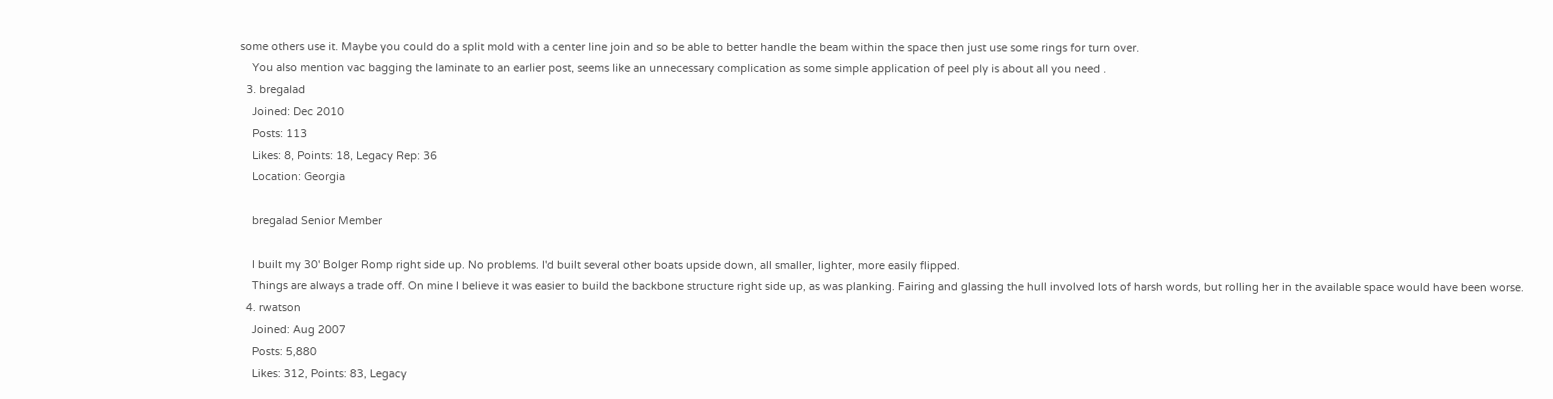some others use it. Maybe you could do a split mold with a center line join and so be able to better handle the beam within the space then just use some rings for turn over.
    You also mention vac bagging the laminate to an earlier post, seems like an unnecessary complication as some simple application of peel ply is about all you need .
  3. bregalad
    Joined: Dec 2010
    Posts: 113
    Likes: 8, Points: 18, Legacy Rep: 36
    Location: Georgia

    bregalad Senior Member

    I built my 30' Bolger Romp right side up. No problems. I'd built several other boats upside down, all smaller, lighter, more easily flipped.
    Things are always a trade off. On mine I believe it was easier to build the backbone structure right side up, as was planking. Fairing and glassing the hull involved lots of harsh words, but rolling her in the available space would have been worse.
  4. rwatson
    Joined: Aug 2007
    Posts: 5,880
    Likes: 312, Points: 83, Legacy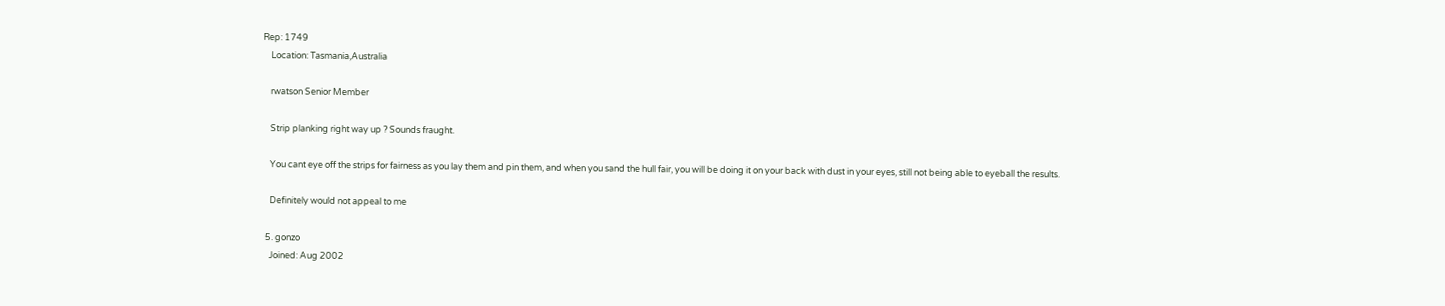Rep: 1749
    Location: Tasmania,Australia

    rwatson Senior Member

    Strip planking right way up ? Sounds fraught.

    You cant eye off the strips for fairness as you lay them and pin them, and when you sand the hull fair, you will be doing it on your back with dust in your eyes, still not being able to eyeball the results.

    Definitely would not appeal to me

  5. gonzo
    Joined: Aug 2002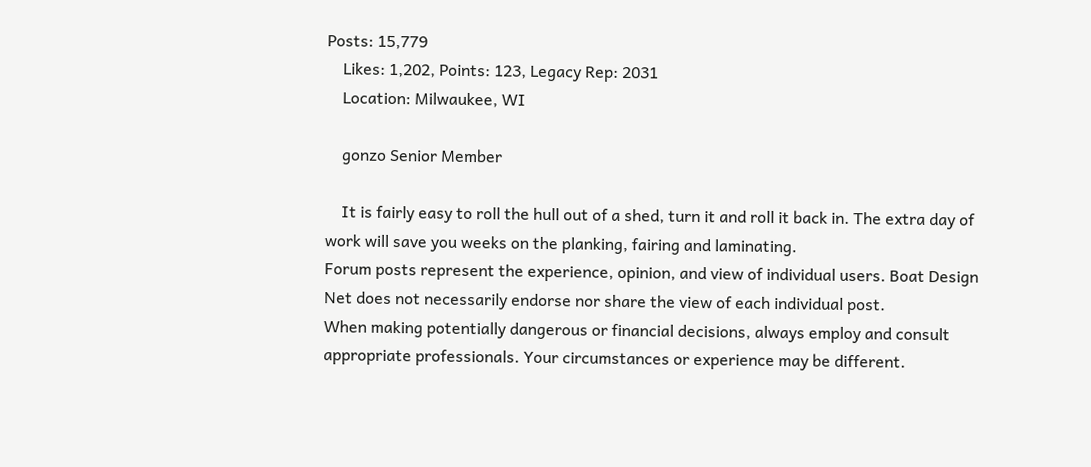Posts: 15,779
    Likes: 1,202, Points: 123, Legacy Rep: 2031
    Location: Milwaukee, WI

    gonzo Senior Member

    It is fairly easy to roll the hull out of a shed, turn it and roll it back in. The extra day of work will save you weeks on the planking, fairing and laminating.
Forum posts represent the experience, opinion, and view of individual users. Boat Design Net does not necessarily endorse nor share the view of each individual post.
When making potentially dangerous or financial decisions, always employ and consult appropriate professionals. Your circumstances or experience may be different.